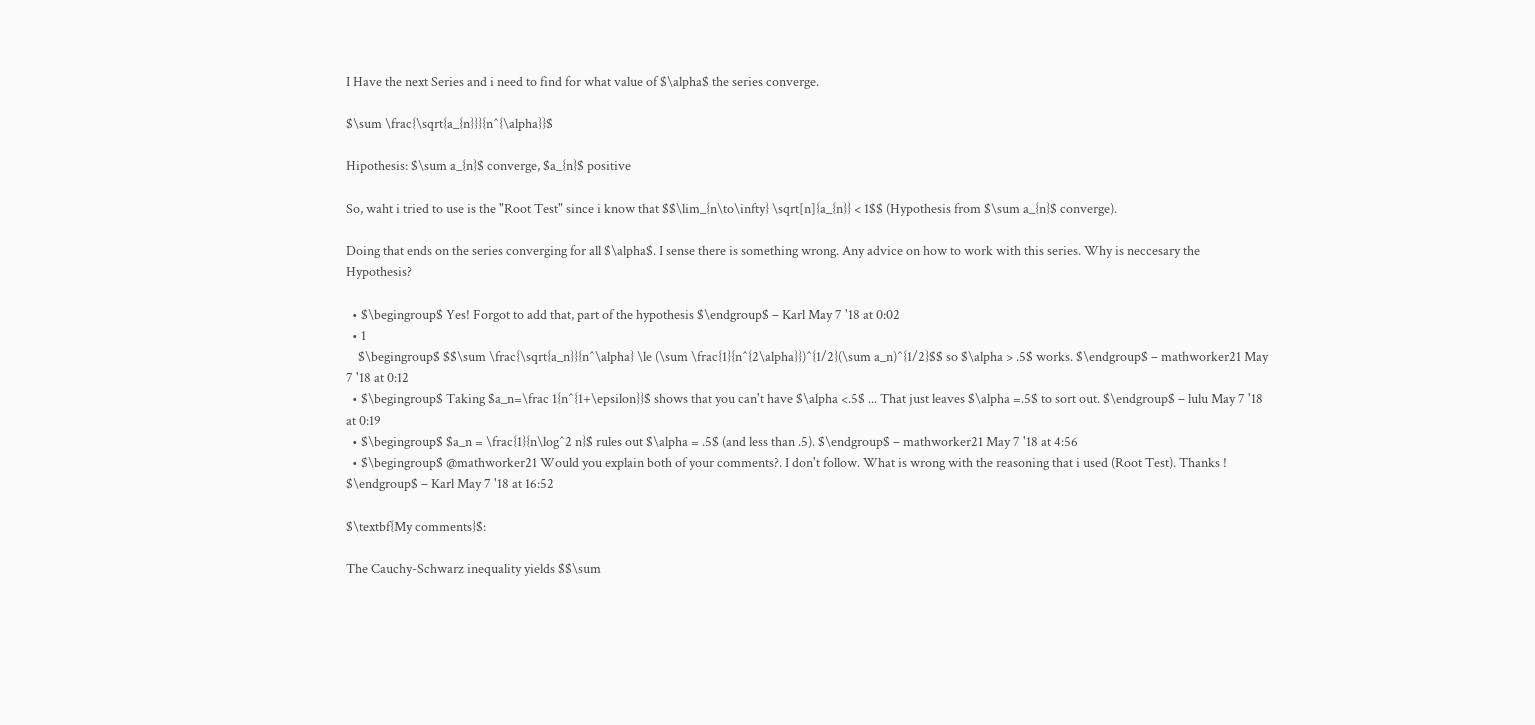I Have the next Series and i need to find for what value of $\alpha$ the series converge.

$\sum \frac{\sqrt{a_{n}}}{n^{\alpha}}$

Hipothesis: $\sum a_{n}$ converge, $a_{n}$ positive

So, waht i tried to use is the "Root Test" since i know that $$\lim_{n\to\infty} \sqrt[n]{a_{n}} < 1$$ (Hypothesis from $\sum a_{n}$ converge).

Doing that ends on the series converging for all $\alpha$. I sense there is something wrong. Any advice on how to work with this series. Why is neccesary the Hypothesis?

  • $\begingroup$ Yes! Forgot to add that, part of the hypothesis $\endgroup$ – Karl May 7 '18 at 0:02
  • 1
    $\begingroup$ $$\sum \frac{\sqrt{a_n}}{n^\alpha} \le (\sum \frac{1}{n^{2\alpha}})^{1/2}(\sum a_n)^{1/2}$$ so $\alpha > .5$ works. $\endgroup$ – mathworker21 May 7 '18 at 0:12
  • $\begingroup$ Taking $a_n=\frac 1{n^{1+\epsilon}}$ shows that you can't have $\alpha <.5$ ... That just leaves $\alpha =.5$ to sort out. $\endgroup$ – lulu May 7 '18 at 0:19
  • $\begingroup$ $a_n = \frac{1}{n\log^2 n}$ rules out $\alpha = .5$ (and less than .5). $\endgroup$ – mathworker21 May 7 '18 at 4:56
  • $\begingroup$ @mathworker21 Would you explain both of your comments?. I don't follow. What is wrong with the reasoning that i used (Root Test). Thanks ! $\endgroup$ – Karl May 7 '18 at 16:52

$\textbf{My comments}$:

The Cauchy-Schwarz inequality yields $$\sum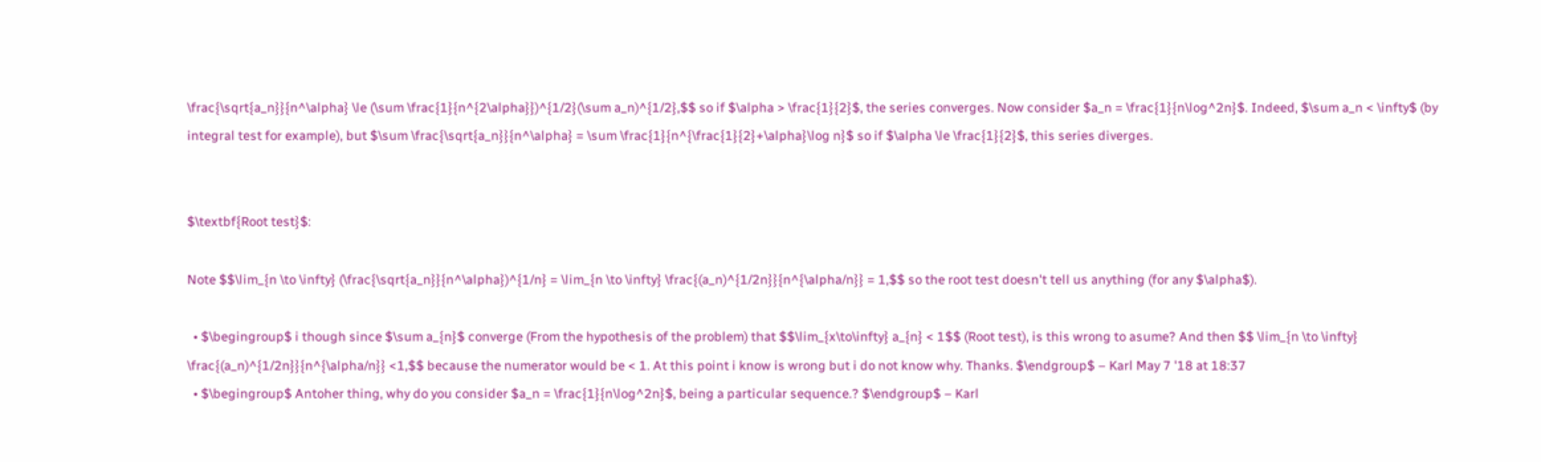\frac{\sqrt{a_n}}{n^\alpha} \le (\sum \frac{1}{n^{2\alpha}})^{1/2}(\sum a_n)^{1/2},$$ so if $\alpha > \frac{1}{2}$, the series converges. Now consider $a_n = \frac{1}{n\log^2n}$. Indeed, $\sum a_n < \infty$ (by integral test for example), but $\sum \frac{\sqrt{a_n}}{n^\alpha} = \sum \frac{1}{n^{\frac{1}{2}+\alpha}\log n}$ so if $\alpha \le \frac{1}{2}$, this series diverges.


$\textbf{Root test}$:

Note $$\lim_{n \to \infty} (\frac{\sqrt{a_n}}{n^\alpha})^{1/n} = \lim_{n \to \infty} \frac{(a_n)^{1/2n}}{n^{\alpha/n}} = 1,$$ so the root test doesn't tell us anything (for any $\alpha$).

  • $\begingroup$ i though since $\sum a_{n}$ converge (From the hypothesis of the problem) that $$\lim_{x\to\infty} a_{n} < 1$$ (Root test), is this wrong to asume? And then $$ \lim_{n \to \infty} \frac{(a_n)^{1/2n}}{n^{\alpha/n}} <1,$$ because the numerator would be < 1. At this point i know is wrong but i do not know why. Thanks. $\endgroup$ – Karl May 7 '18 at 18:37
  • $\begingroup$ Antoher thing, why do you consider $a_n = \frac{1}{n\log^2n}$, being a particular sequence.? $\endgroup$ – Karl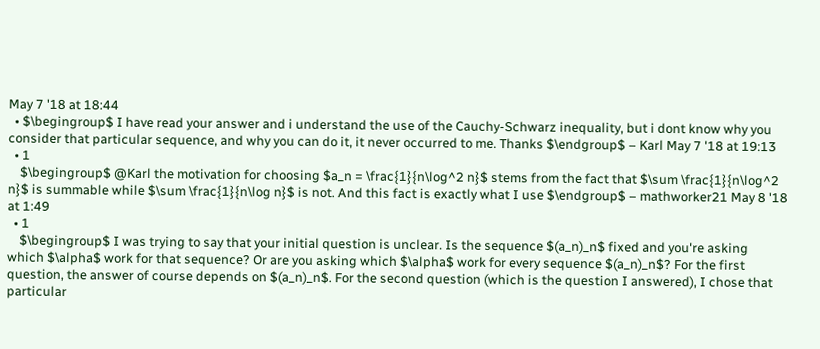May 7 '18 at 18:44
  • $\begingroup$ I have read your answer and i understand the use of the Cauchy-Schwarz inequality, but i dont know why you consider that particular sequence, and why you can do it, it never occurred to me. Thanks $\endgroup$ – Karl May 7 '18 at 19:13
  • 1
    $\begingroup$ @Karl the motivation for choosing $a_n = \frac{1}{n\log^2 n}$ stems from the fact that $\sum \frac{1}{n\log^2 n}$ is summable while $\sum \frac{1}{n\log n}$ is not. And this fact is exactly what I use $\endgroup$ – mathworker21 May 8 '18 at 1:49
  • 1
    $\begingroup$ I was trying to say that your initial question is unclear. Is the sequence $(a_n)_n$ fixed and you're asking which $\alpha$ work for that sequence? Or are you asking which $\alpha$ work for every sequence $(a_n)_n$? For the first question, the answer of course depends on $(a_n)_n$. For the second question (which is the question I answered), I chose that particular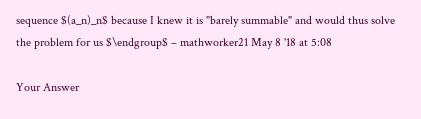sequence $(a_n)_n$ because I knew it is "barely summable" and would thus solve the problem for us $\endgroup$ – mathworker21 May 8 '18 at 5:08

Your Answer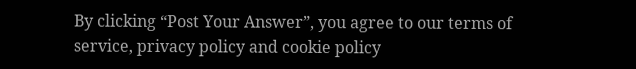By clicking “Post Your Answer”, you agree to our terms of service, privacy policy and cookie policy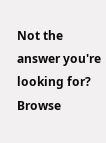Not the answer you're looking for? Browse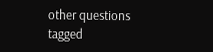other questions tagged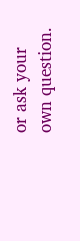or ask your own question.